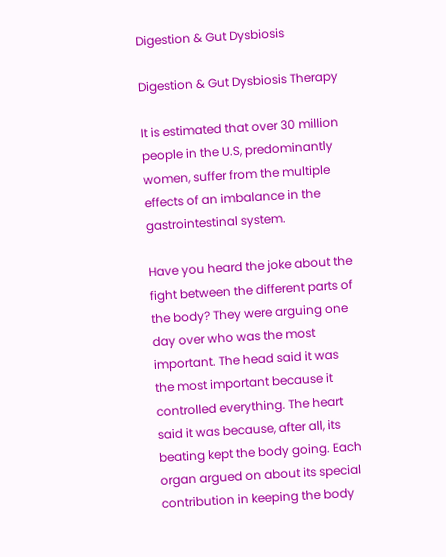Digestion & Gut Dysbiosis

Digestion & Gut Dysbiosis Therapy

It is estimated that over 30 million people in the U.S, predominantly women, suffer from the multiple effects of an imbalance in the gastrointestinal system.

Have you heard the joke about the fight between the different parts of the body? They were arguing one day over who was the most important. The head said it was the most important because it controlled everything. The heart said it was because, after all, its beating kept the body going. Each organ argued on about its special contribution in keeping the body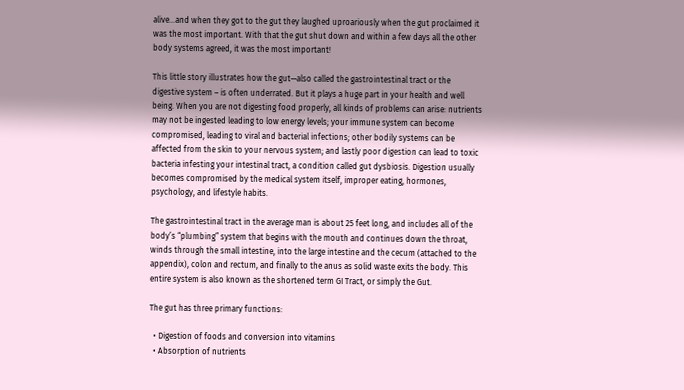alive…and when they got to the gut they laughed uproariously when the gut proclaimed it was the most important. With that the gut shut down and within a few days all the other body systems agreed, it was the most important!

This little story illustrates how the gut—also called the gastrointestinal tract or the digestive system – is often underrated. But it plays a huge part in your health and well being. When you are not digesting food properly, all kinds of problems can arise: nutrients may not be ingested leading to low energy levels; your immune system can become compromised, leading to viral and bacterial infections; other bodily systems can be affected from the skin to your nervous system; and lastly poor digestion can lead to toxic bacteria infesting your intestinal tract, a condition called gut dysbiosis. Digestion usually becomes compromised by the medical system itself, improper eating, hormones, psychology, and lifestyle habits.

The gastrointestinal tract in the average man is about 25 feet long, and includes all of the body’s “plumbing” system that begins with the mouth and continues down the throat, winds through the small intestine, into the large intestine and the cecum (attached to the appendix), colon and rectum, and finally to the anus as solid waste exits the body. This entire system is also known as the shortened term GI Tract, or simply the Gut.

The gut has three primary functions:

  • Digestion of foods and conversion into vitamins
  • Absorption of nutrients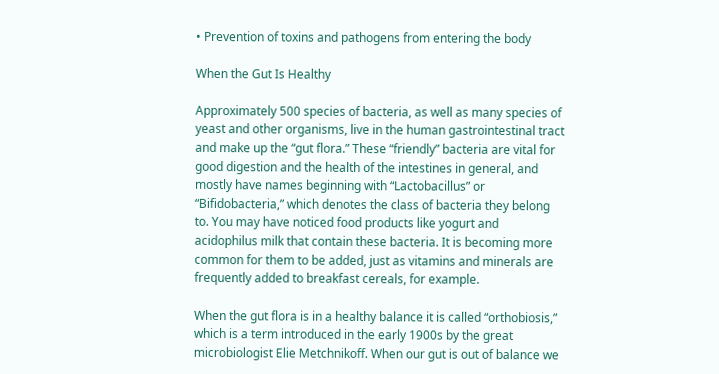• Prevention of toxins and pathogens from entering the body

When the Gut Is Healthy

Approximately 500 species of bacteria, as well as many species of yeast and other organisms, live in the human gastrointestinal tract and make up the “gut flora.” These “friendly” bacteria are vital for good digestion and the health of the intestines in general, and mostly have names beginning with “Lactobacillus” or “Bifidobacteria,” which denotes the class of bacteria they belong to. You may have noticed food products like yogurt and acidophilus milk that contain these bacteria. It is becoming more common for them to be added, just as vitamins and minerals are frequently added to breakfast cereals, for example.

When the gut flora is in a healthy balance it is called “orthobiosis,” which is a term introduced in the early 1900s by the great microbiologist Elie Metchnikoff. When our gut is out of balance we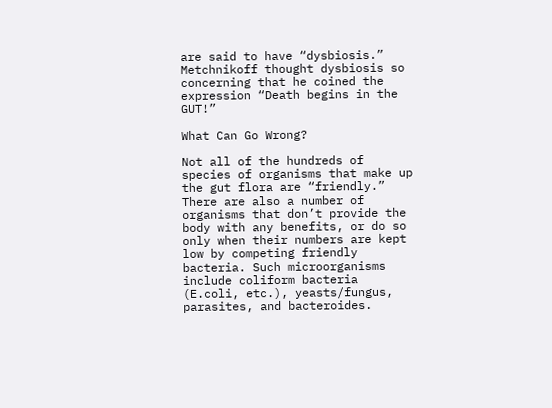are said to have “dysbiosis.” Metchnikoff thought dysbiosis so concerning that he coined the expression “Death begins in the GUT!”

What Can Go Wrong?

Not all of the hundreds of species of organisms that make up the gut flora are “friendly.” There are also a number of organisms that don’t provide the body with any benefits, or do so only when their numbers are kept low by competing friendly bacteria. Such microorganisms include coliform bacteria (E.coli, etc.), yeasts/fungus, parasites, and bacteroides.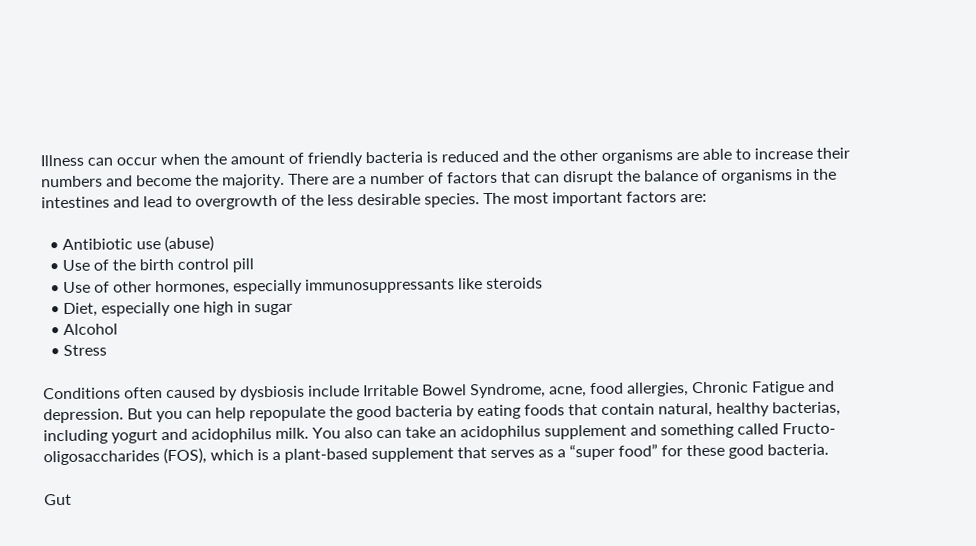Illness can occur when the amount of friendly bacteria is reduced and the other organisms are able to increase their numbers and become the majority. There are a number of factors that can disrupt the balance of organisms in the intestines and lead to overgrowth of the less desirable species. The most important factors are:

  • Antibiotic use (abuse)
  • Use of the birth control pill
  • Use of other hormones, especially immunosuppressants like steroids
  • Diet, especially one high in sugar
  • Alcohol
  • Stress

Conditions often caused by dysbiosis include Irritable Bowel Syndrome, acne, food allergies, Chronic Fatigue and depression. But you can help repopulate the good bacteria by eating foods that contain natural, healthy bacterias, including yogurt and acidophilus milk. You also can take an acidophilus supplement and something called Fructo-oligosaccharides (FOS), which is a plant-based supplement that serves as a “super food” for these good bacteria.

Gut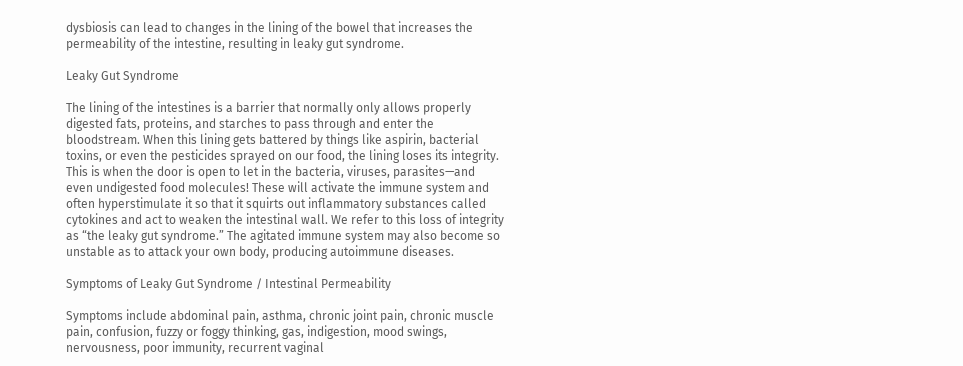dysbiosis can lead to changes in the lining of the bowel that increases the permeability of the intestine, resulting in leaky gut syndrome.

Leaky Gut Syndrome

The lining of the intestines is a barrier that normally only allows properly digested fats, proteins, and starches to pass through and enter the bloodstream. When this lining gets battered by things like aspirin, bacterial toxins, or even the pesticides sprayed on our food, the lining loses its integrity. This is when the door is open to let in the bacteria, viruses, parasites—and even undigested food molecules! These will activate the immune system and often hyperstimulate it so that it squirts out inflammatory substances called cytokines and act to weaken the intestinal wall. We refer to this loss of integrity as “the leaky gut syndrome.” The agitated immune system may also become so unstable as to attack your own body, producing autoimmune diseases.

Symptoms of Leaky Gut Syndrome / Intestinal Permeability

Symptoms include abdominal pain, asthma, chronic joint pain, chronic muscle pain, confusion, fuzzy or foggy thinking, gas, indigestion, mood swings, nervousness, poor immunity, recurrent vaginal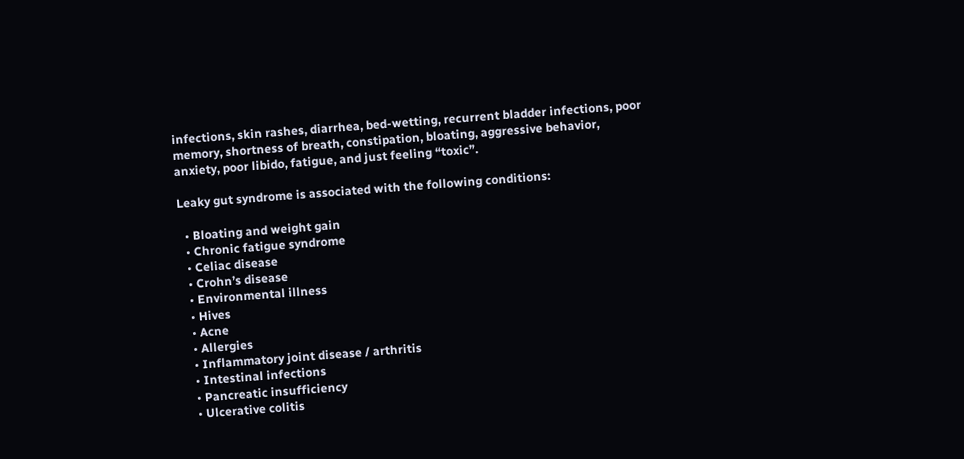infections, skin rashes, diarrhea, bed-wetting, recurrent bladder infections, poor memory, shortness of breath, constipation, bloating, aggressive behavior, anxiety, poor libido, fatigue, and just feeling “toxic”.

Leaky gut syndrome is associated with the following conditions:

  • Bloating and weight gain
  • Chronic fatigue syndrome
  • Celiac disease
  • Crohn’s disease
  • Environmental illness
  • Hives
  • Acne
  • Allergies
  • Inflammatory joint disease / arthritis
  • Intestinal infections
  • Pancreatic insufficiency
  • Ulcerative colitis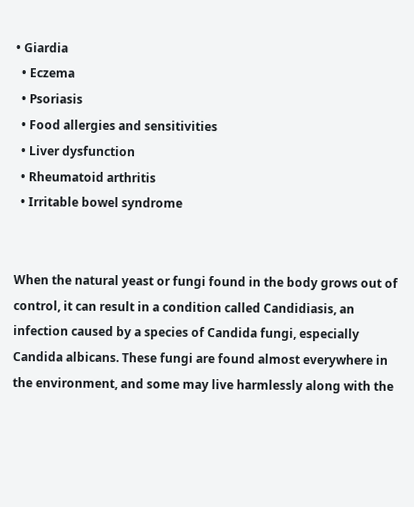• Giardia
  • Eczema
  • Psoriasis
  • Food allergies and sensitivities
  • Liver dysfunction
  • Rheumatoid arthritis
  • Irritable bowel syndrome


When the natural yeast or fungi found in the body grows out of control, it can result in a condition called Candidiasis, an infection caused by a species of Candida fungi, especially Candida albicans. These fungi are found almost everywhere in the environment, and some may live harmlessly along with the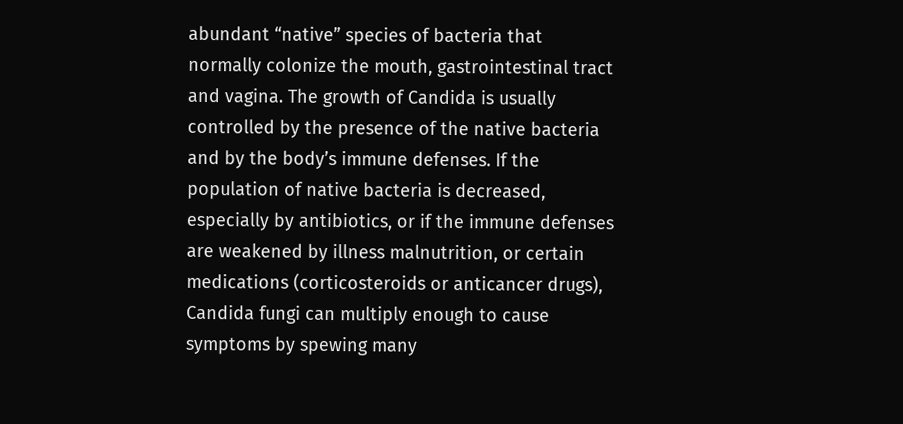abundant “native” species of bacteria that normally colonize the mouth, gastrointestinal tract and vagina. The growth of Candida is usually controlled by the presence of the native bacteria and by the body’s immune defenses. If the population of native bacteria is decreased, especially by antibiotics, or if the immune defenses are weakened by illness malnutrition, or certain medications (corticosteroids or anticancer drugs), Candida fungi can multiply enough to cause symptoms by spewing many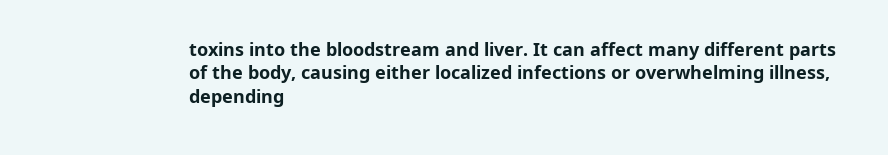toxins into the bloodstream and liver. It can affect many different parts of the body, causing either localized infections or overwhelming illness, depending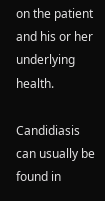on the patient and his or her underlying health.

Candidiasis can usually be found in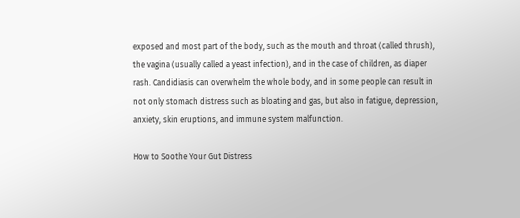exposed and most part of the body, such as the mouth and throat (called thrush), the vagina (usually called a yeast infection), and in the case of children, as diaper rash. Candidiasis can overwhelm the whole body, and in some people can result in not only stomach distress such as bloating and gas, but also in fatigue, depression, anxiety, skin eruptions, and immune system malfunction.

How to Soothe Your Gut Distress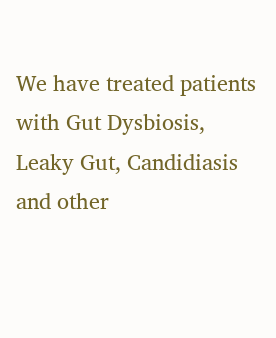We have treated patients with Gut Dysbiosis, Leaky Gut, Candidiasis and other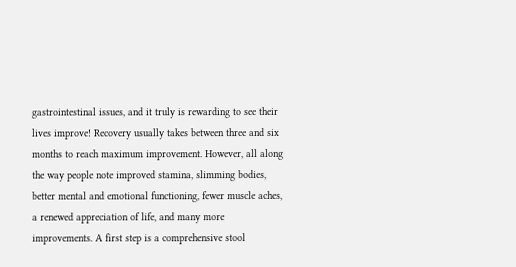gastrointestinal issues, and it truly is rewarding to see their lives improve! Recovery usually takes between three and six months to reach maximum improvement. However, all along the way people note improved stamina, slimming bodies, better mental and emotional functioning, fewer muscle aches, a renewed appreciation of life, and many more improvements. A first step is a comprehensive stool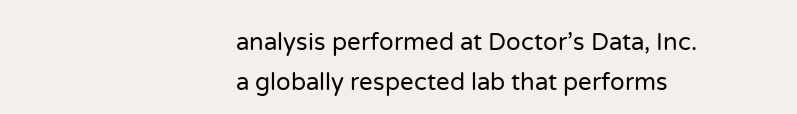analysis performed at Doctor’s Data, Inc. a globally respected lab that performs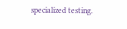specialized testing.